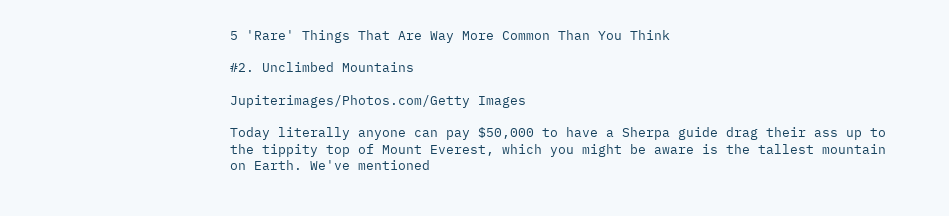5 'Rare' Things That Are Way More Common Than You Think

#2. Unclimbed Mountains

Jupiterimages/Photos.com/Getty Images

Today literally anyone can pay $50,000 to have a Sherpa guide drag their ass up to the tippity top of Mount Everest, which you might be aware is the tallest mountain on Earth. We've mentioned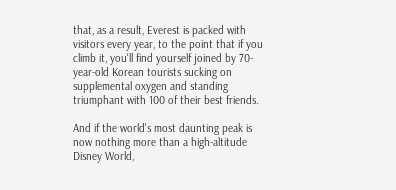that, as a result, Everest is packed with visitors every year, to the point that if you climb it, you'll find yourself joined by 70-year-old Korean tourists sucking on supplemental oxygen and standing triumphant with 100 of their best friends.

And if the world's most daunting peak is now nothing more than a high-altitude Disney World,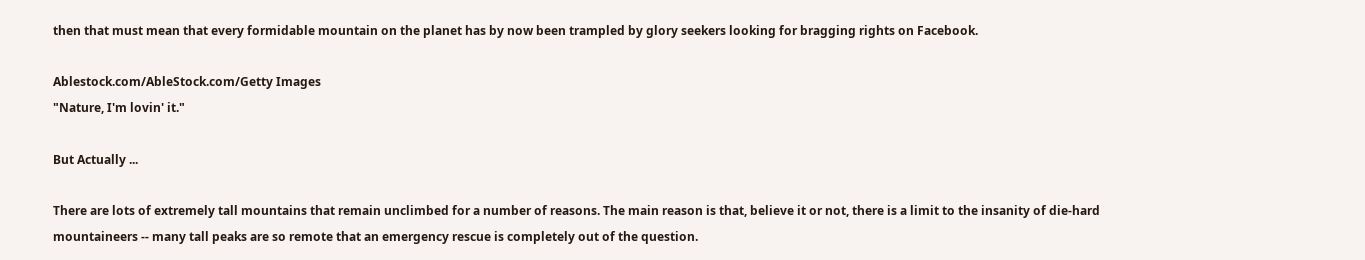then that must mean that every formidable mountain on the planet has by now been trampled by glory seekers looking for bragging rights on Facebook.

Ablestock.com/AbleStock.com/Getty Images
"Nature, I'm lovin' it."

But Actually ...

There are lots of extremely tall mountains that remain unclimbed for a number of reasons. The main reason is that, believe it or not, there is a limit to the insanity of die-hard mountaineers -- many tall peaks are so remote that an emergency rescue is completely out of the question.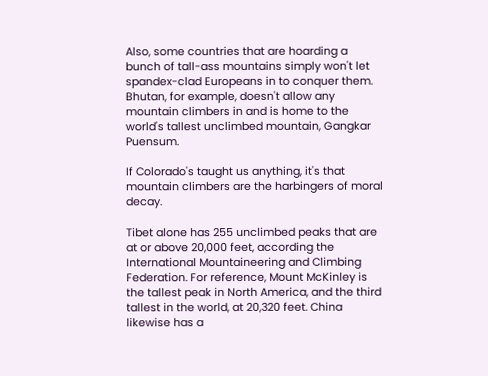Also, some countries that are hoarding a bunch of tall-ass mountains simply won't let spandex-clad Europeans in to conquer them. Bhutan, for example, doesn't allow any mountain climbers in and is home to the world's tallest unclimbed mountain, Gangkar Puensum.

If Colorado's taught us anything, it's that mountain climbers are the harbingers of moral decay.

Tibet alone has 255 unclimbed peaks that are at or above 20,000 feet, according the International Mountaineering and Climbing Federation. For reference, Mount McKinley is the tallest peak in North America, and the third tallest in the world, at 20,320 feet. China likewise has a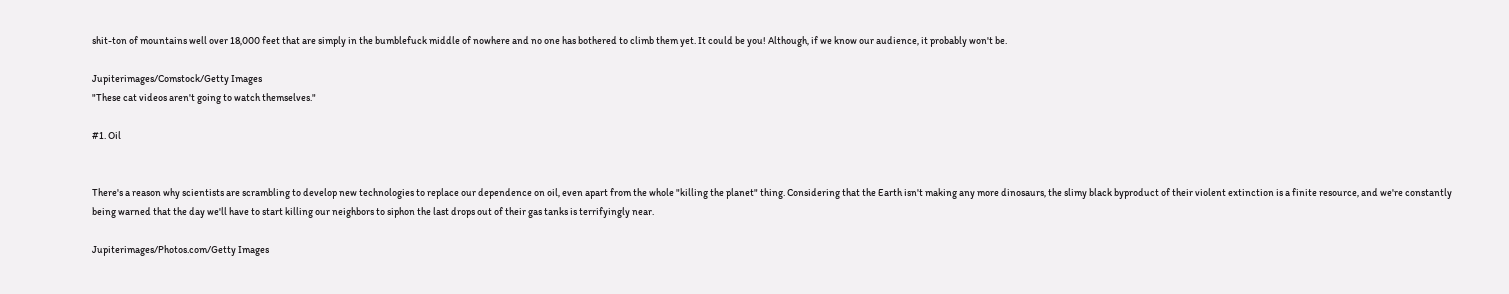shit-ton of mountains well over 18,000 feet that are simply in the bumblefuck middle of nowhere and no one has bothered to climb them yet. It could be you! Although, if we know our audience, it probably won't be.

Jupiterimages/Comstock/Getty Images
"These cat videos aren't going to watch themselves."

#1. Oil


There's a reason why scientists are scrambling to develop new technologies to replace our dependence on oil, even apart from the whole "killing the planet" thing. Considering that the Earth isn't making any more dinosaurs, the slimy black byproduct of their violent extinction is a finite resource, and we're constantly being warned that the day we'll have to start killing our neighbors to siphon the last drops out of their gas tanks is terrifyingly near.

Jupiterimages/Photos.com/Getty Images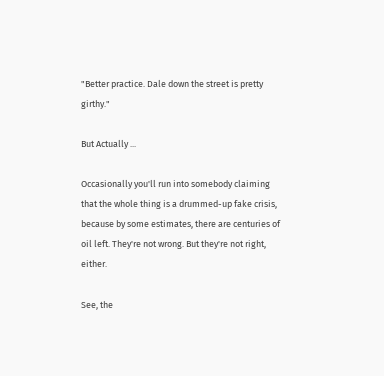"Better practice. Dale down the street is pretty girthy."

But Actually ...

Occasionally you'll run into somebody claiming that the whole thing is a drummed-up fake crisis, because by some estimates, there are centuries of oil left. They're not wrong. But they're not right, either.

See, the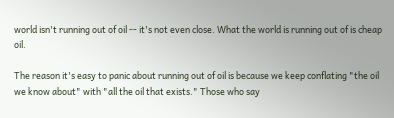world isn't running out of oil -- it's not even close. What the world is running out of is cheap oil.

The reason it's easy to panic about running out of oil is because we keep conflating "the oil we know about" with "all the oil that exists." Those who say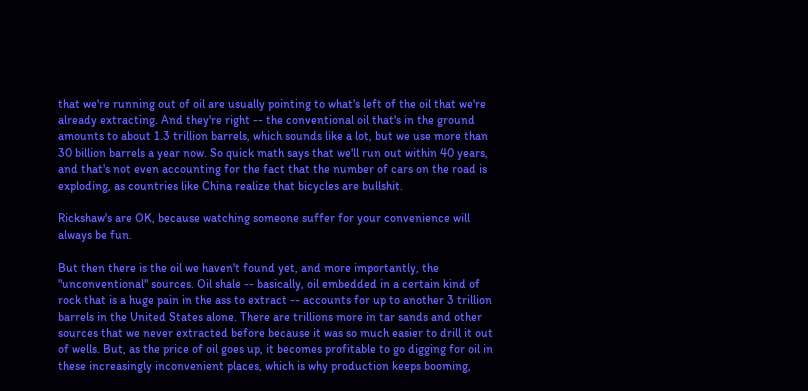that we're running out of oil are usually pointing to what's left of the oil that we're already extracting. And they're right -- the conventional oil that's in the ground amounts to about 1.3 trillion barrels, which sounds like a lot, but we use more than 30 billion barrels a year now. So quick math says that we'll run out within 40 years, and that's not even accounting for the fact that the number of cars on the road is exploding, as countries like China realize that bicycles are bullshit.

Rickshaw's are OK, because watching someone suffer for your convenience will always be fun.

But then there is the oil we haven't found yet, and more importantly, the "unconventional" sources. Oil shale -- basically, oil embedded in a certain kind of rock that is a huge pain in the ass to extract -- accounts for up to another 3 trillion barrels in the United States alone. There are trillions more in tar sands and other sources that we never extracted before because it was so much easier to drill it out of wells. But, as the price of oil goes up, it becomes profitable to go digging for oil in these increasingly inconvenient places, which is why production keeps booming,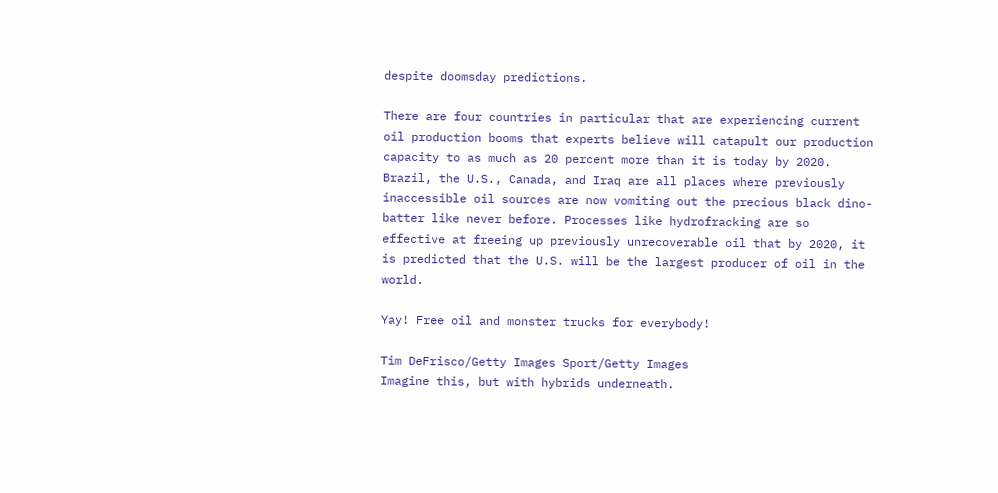despite doomsday predictions.

There are four countries in particular that are experiencing current oil production booms that experts believe will catapult our production capacity to as much as 20 percent more than it is today by 2020. Brazil, the U.S., Canada, and Iraq are all places where previously inaccessible oil sources are now vomiting out the precious black dino-batter like never before. Processes like hydrofracking are so effective at freeing up previously unrecoverable oil that by 2020, it is predicted that the U.S. will be the largest producer of oil in the world.

Yay! Free oil and monster trucks for everybody!

Tim DeFrisco/Getty Images Sport/Getty Images
Imagine this, but with hybrids underneath.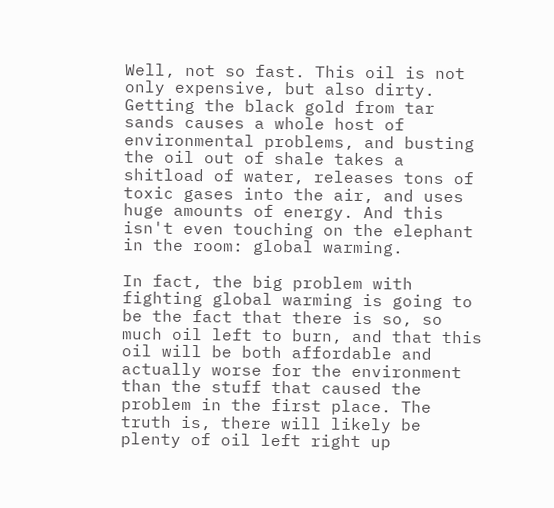Well, not so fast. This oil is not only expensive, but also dirty. Getting the black gold from tar sands causes a whole host of environmental problems, and busting the oil out of shale takes a shitload of water, releases tons of toxic gases into the air, and uses huge amounts of energy. And this isn't even touching on the elephant in the room: global warming.

In fact, the big problem with fighting global warming is going to be the fact that there is so, so much oil left to burn, and that this oil will be both affordable and actually worse for the environment than the stuff that caused the problem in the first place. The truth is, there will likely be plenty of oil left right up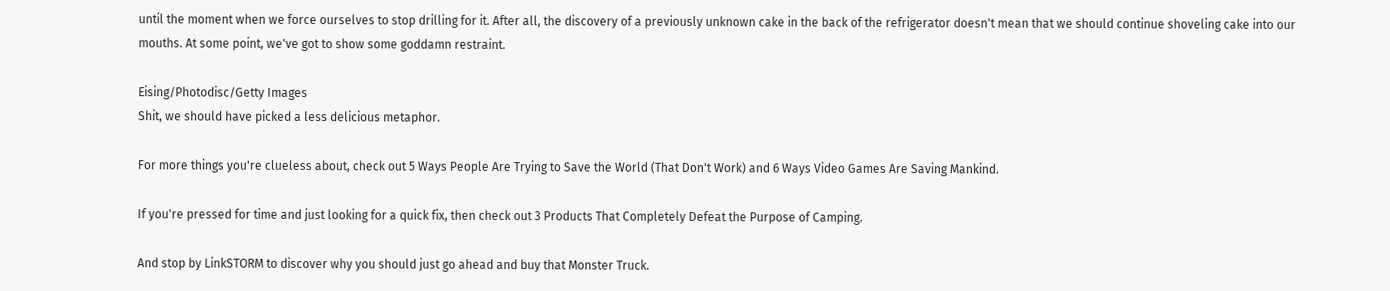until the moment when we force ourselves to stop drilling for it. After all, the discovery of a previously unknown cake in the back of the refrigerator doesn't mean that we should continue shoveling cake into our mouths. At some point, we've got to show some goddamn restraint.

Eising/Photodisc/Getty Images
Shit, we should have picked a less delicious metaphor.

For more things you're clueless about, check out 5 Ways People Are Trying to Save the World (That Don't Work) and 6 Ways Video Games Are Saving Mankind.

If you're pressed for time and just looking for a quick fix, then check out 3 Products That Completely Defeat the Purpose of Camping.

And stop by LinkSTORM to discover why you should just go ahead and buy that Monster Truck.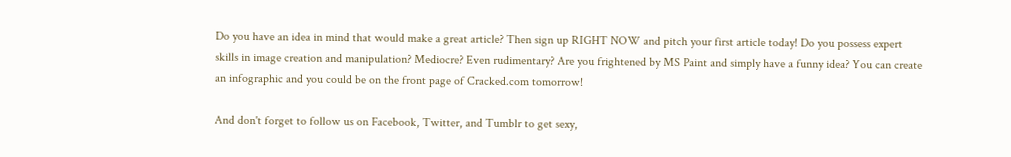Do you have an idea in mind that would make a great article? Then sign up RIGHT NOW and pitch your first article today! Do you possess expert skills in image creation and manipulation? Mediocre? Even rudimentary? Are you frightened by MS Paint and simply have a funny idea? You can create an infographic and you could be on the front page of Cracked.com tomorrow!

And don't forget to follow us on Facebook, Twitter, and Tumblr to get sexy,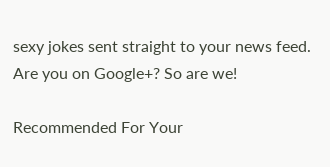sexy jokes sent straight to your news feed. Are you on Google+? So are we!

Recommended For Your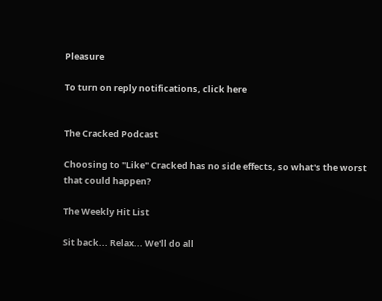Pleasure

To turn on reply notifications, click here


The Cracked Podcast

Choosing to "Like" Cracked has no side effects, so what's the worst that could happen?

The Weekly Hit List

Sit back... Relax... We'll do all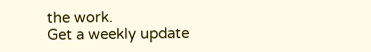the work.
Get a weekly update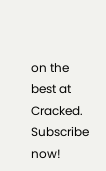on the best at Cracked. Subscribe now!